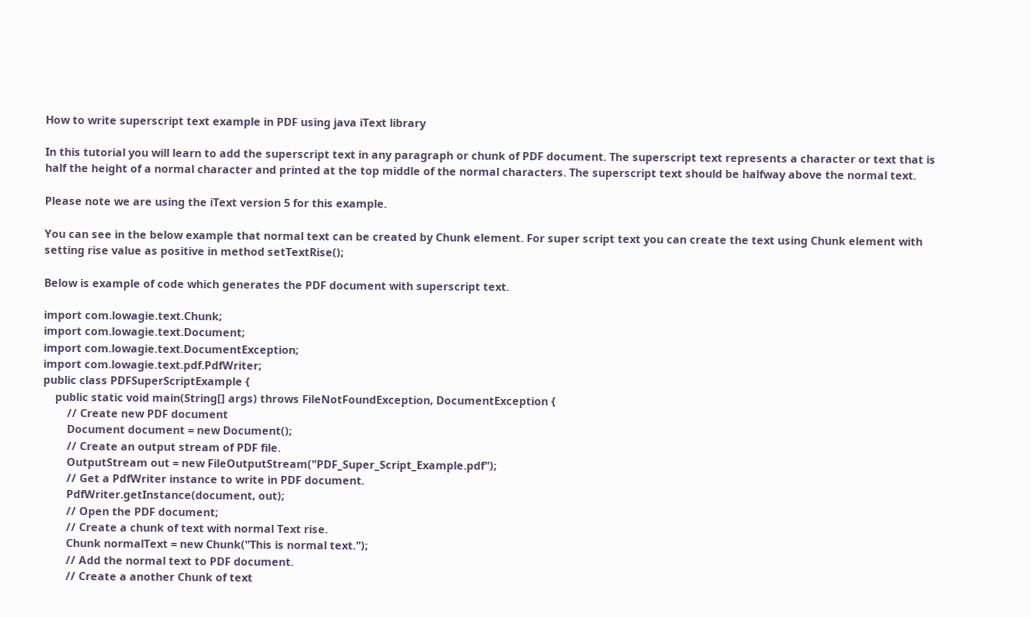How to write superscript text example in PDF using java iText library

In this tutorial you will learn to add the superscript text in any paragraph or chunk of PDF document. The superscript text represents a character or text that is half the height of a normal character and printed at the top middle of the normal characters. The superscript text should be halfway above the normal text.

Please note we are using the iText version 5 for this example.

You can see in the below example that normal text can be created by Chunk element. For super script text you can create the text using Chunk element with setting rise value as positive in method setTextRise();

Below is example of code which generates the PDF document with superscript text.

import com.lowagie.text.Chunk;
import com.lowagie.text.Document;
import com.lowagie.text.DocumentException;
import com.lowagie.text.pdf.PdfWriter;
public class PDFSuperScriptExample {
    public static void main(String[] args) throws FileNotFoundException, DocumentException {
        // Create new PDF document
        Document document = new Document();
        // Create an output stream of PDF file.
        OutputStream out = new FileOutputStream("PDF_Super_Script_Example.pdf");
        // Get a PdfWriter instance to write in PDF document.
        PdfWriter.getInstance(document, out);
        // Open the PDF document;
        // Create a chunk of text with normal Text rise.
        Chunk normalText = new Chunk("This is normal text.");
        // Add the normal text to PDF document.
        // Create a another Chunk of text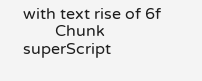with text rise of 6f
        Chunk superScript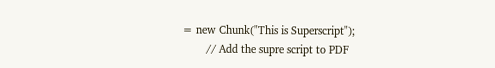= new Chunk("This is Superscript");
        // Add the supre script to PDF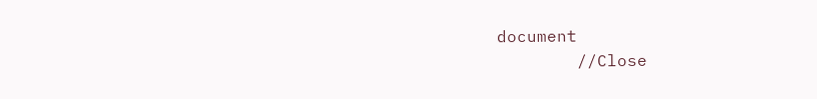document
        //Close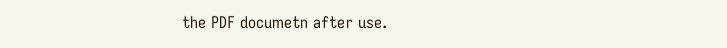the PDF documetn after use.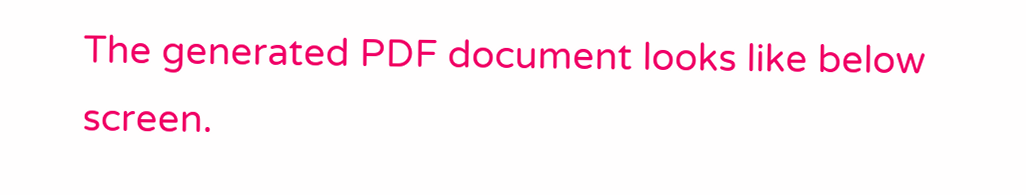The generated PDF document looks like below screen.